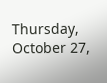Thursday, October 27,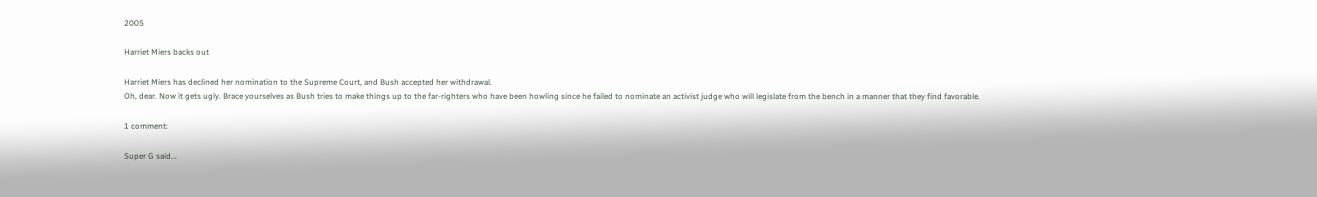2005

Harriet Miers backs out

Harriet Miers has declined her nomination to the Supreme Court, and Bush accepted her withdrawal.
Oh, dear. Now it gets ugly. Brace yourselves as Bush tries to make things up to the far-righters who have been howling since he failed to nominate an activist judge who will legislate from the bench in a manner that they find favorable.

1 comment:

Super G said...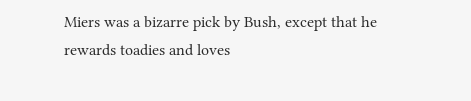Miers was a bizarre pick by Bush, except that he rewards toadies and loves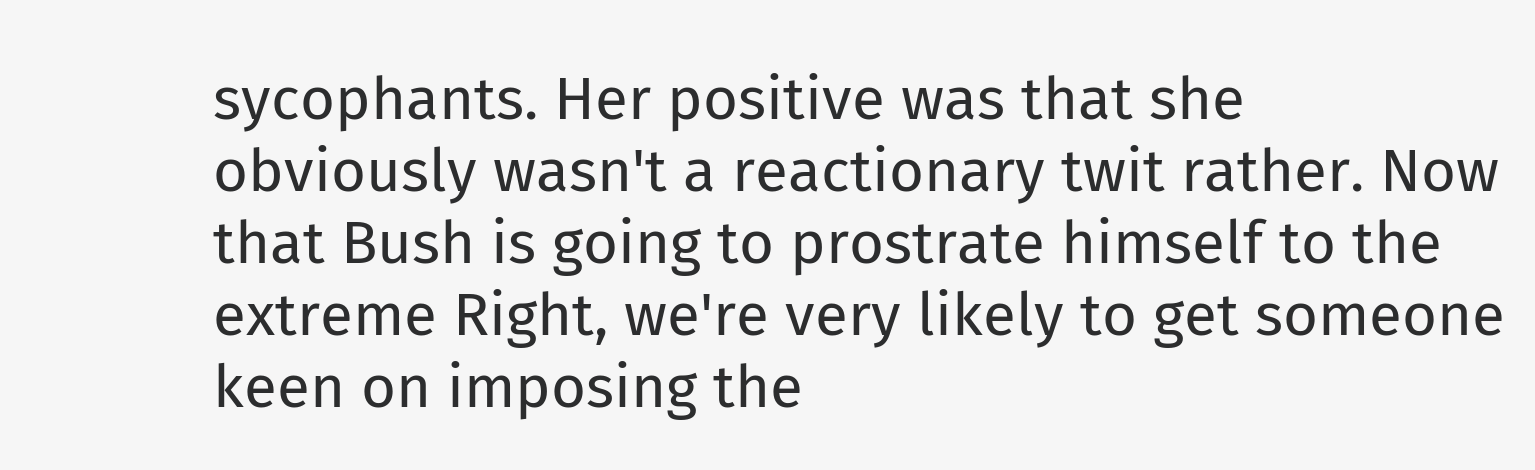sycophants. Her positive was that she obviously wasn't a reactionary twit rather. Now that Bush is going to prostrate himself to the extreme Right, we're very likely to get someone keen on imposing the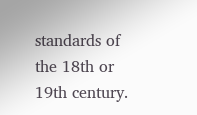standards of the 18th or 19th century.